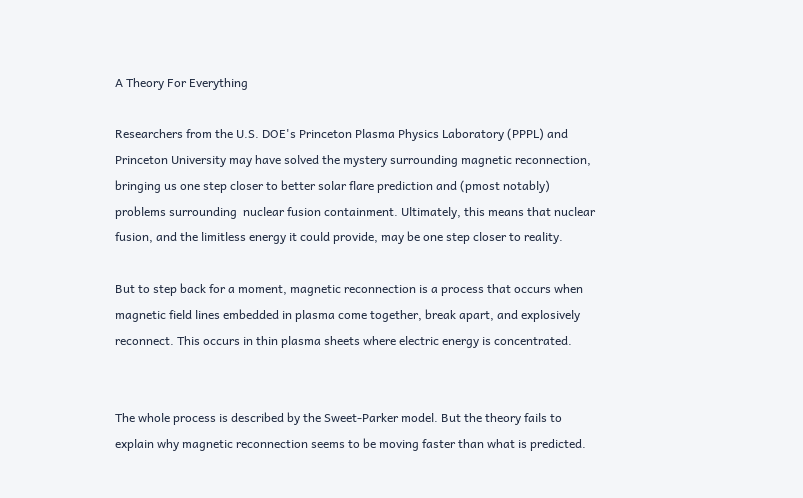A Theory For Everything

Researchers from the U.S. DOE's Princeton Plasma Physics Laboratory (PPPL) and Princeton University may have solved the mystery surrounding magnetic reconnection, bringing us one step closer to better solar flare prediction and (pmost notably) problems surrounding  nuclear fusion containment. Ultimately, this means that nuclear fusion, and the limitless energy it could provide, may be one step closer to reality.

But to step back for a moment, magnetic reconnection is a process that occurs when magnetic field lines embedded in plasma come together, break apart, and explosively reconnect. This occurs in thin plasma sheets where electric energy is concentrated.


The whole process is described by the Sweet-Parker model. But the theory fails to explain why magnetic reconnection seems to be moving faster than what is predicted.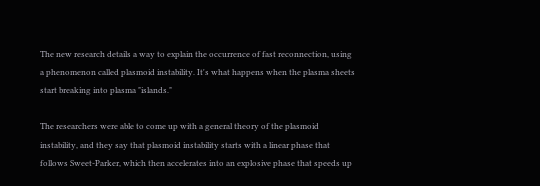The new research details a way to explain the occurrence of fast reconnection, using a phenomenon called plasmoid instability. It's what happens when the plasma sheets start breaking into plasma "islands."

The researchers were able to come up with a general theory of the plasmoid instability, and they say that plasmoid instability starts with a linear phase that follows Sweet-Parker, which then accelerates into an explosive phase that speeds up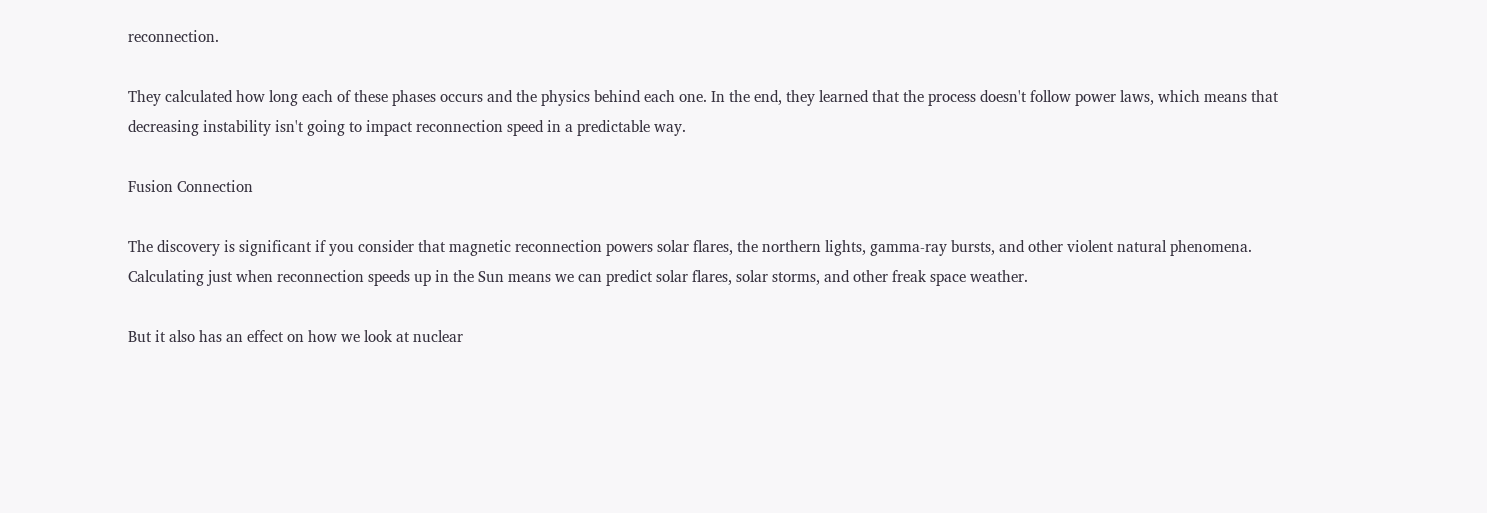reconnection.

They calculated how long each of these phases occurs and the physics behind each one. In the end, they learned that the process doesn't follow power laws, which means that decreasing instability isn't going to impact reconnection speed in a predictable way.

Fusion Connection

The discovery is significant if you consider that magnetic reconnection powers solar flares, the northern lights, gamma-ray bursts, and other violent natural phenomena. Calculating just when reconnection speeds up in the Sun means we can predict solar flares, solar storms, and other freak space weather.

But it also has an effect on how we look at nuclear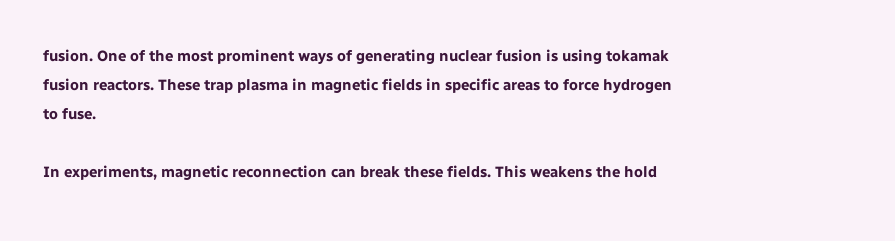fusion. One of the most prominent ways of generating nuclear fusion is using tokamak fusion reactors. These trap plasma in magnetic fields in specific areas to force hydrogen to fuse.

In experiments, magnetic reconnection can break these fields. This weakens the hold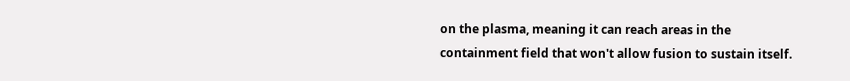on the plasma, meaning it can reach areas in the containment field that won't allow fusion to sustain itself.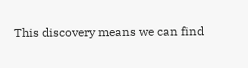This discovery means we can find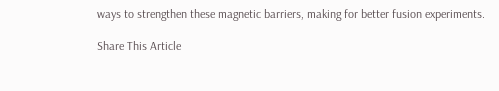ways to strengthen these magnetic barriers, making for better fusion experiments.

Share This Article